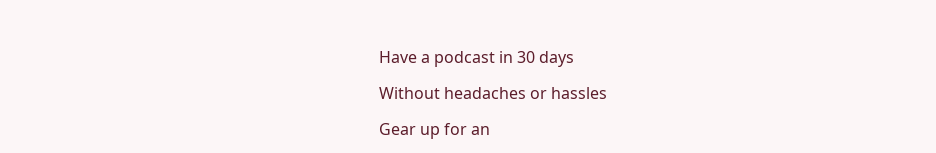Have a podcast in 30 days

Without headaches or hassles

Gear up for an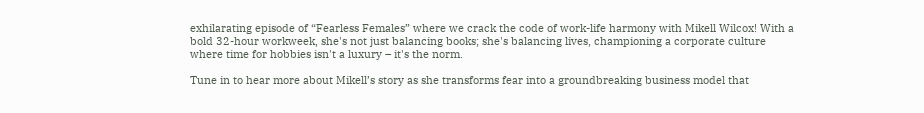exhilarating episode of “Fearless Females” where we crack the code of work-life harmony with Mikell Wilcox! With a bold 32-hour workweek, she's not just balancing books; she's balancing lives, championing a corporate culture where time for hobbies isn't a luxury – it's the norm.

Tune in to hear more about Mikell’s story as she transforms fear into a groundbreaking business model that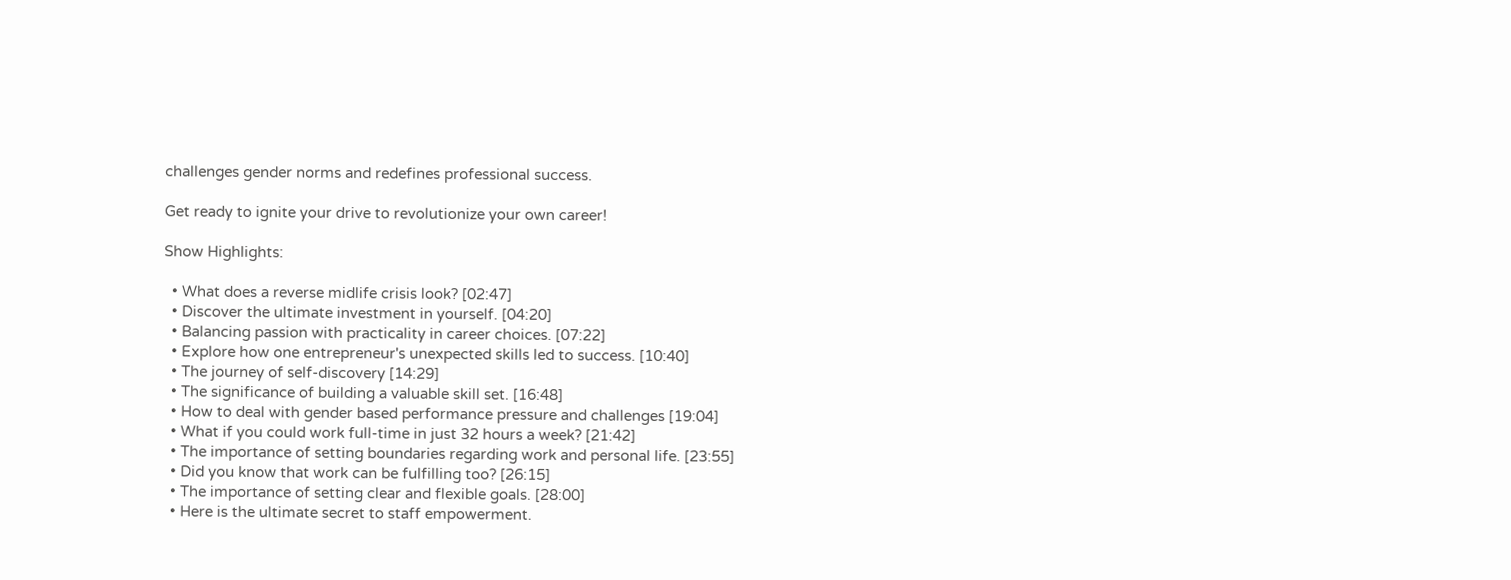challenges gender norms and redefines professional success.

Get ready to ignite your drive to revolutionize your own career!

Show Highlights:

  • What does a reverse midlife crisis look? [02:47]
  • Discover the ultimate investment in yourself. [04:20]
  • Balancing passion with practicality in career choices. [07:22]
  • Explore how one entrepreneur's unexpected skills led to success. [10:40]
  • The journey of self-discovery [14:29]
  • The significance of building a valuable skill set. [16:48]
  • How to deal with gender based performance pressure and challenges [19:04]
  • What if you could work full-time in just 32 hours a week? [21:42]
  • The importance of setting boundaries regarding work and personal life. [23:55]
  • Did you know that work can be fulfilling too? [26:15]
  • The importance of setting clear and flexible goals. [28:00]
  • Here is the ultimate secret to staff empowerment.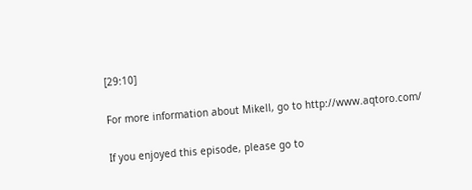[29:10]

For more information about Mikell, go to http://www.aqtoro.com/

If you enjoyed this episode, please go to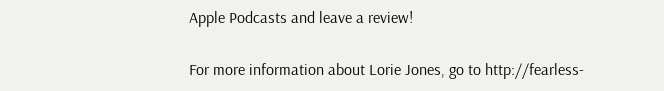Apple Podcasts and leave a review!

For more information about Lorie Jones, go to http://fearless-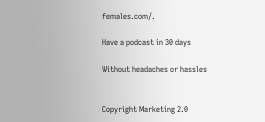females.com/.

Have a podcast in 30 days

Without headaches or hassles


Copyright Marketing 2.0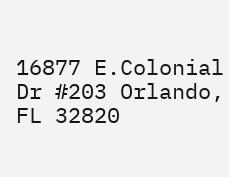16877 E.Colonial Dr #203 Orlando, FL 32820